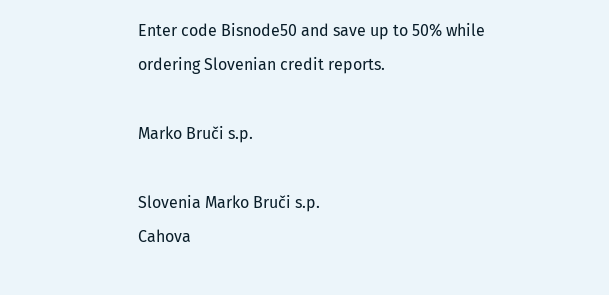Enter code Bisnode50 and save up to 50% while ordering Slovenian credit reports.

Marko Bruči s.p.

Slovenia Marko Bruči s.p.
Cahova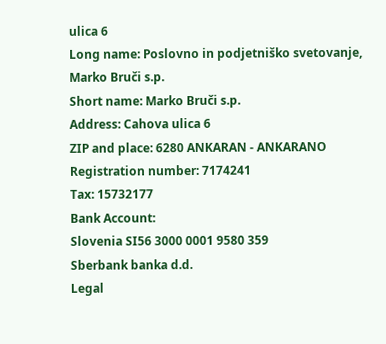ulica 6
Long name: Poslovno in podjetniško svetovanje, Marko Bruči s.p.
Short name: Marko Bruči s.p.
Address: Cahova ulica 6
ZIP and place: 6280 ANKARAN - ANKARANO
Registration number: 7174241
Tax: 15732177
Bank Account:
Slovenia SI56 3000 0001 9580 359
Sberbank banka d.d.
Legal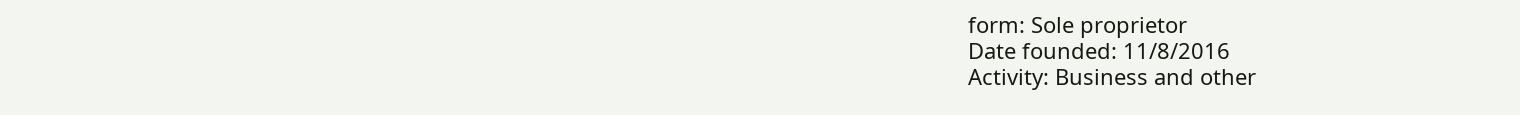form: Sole proprietor
Date founded: 11/8/2016
Activity: Business and other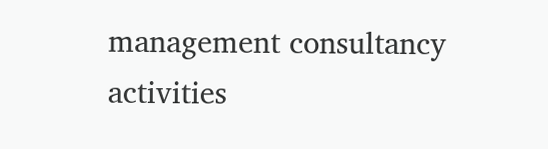management consultancy activities